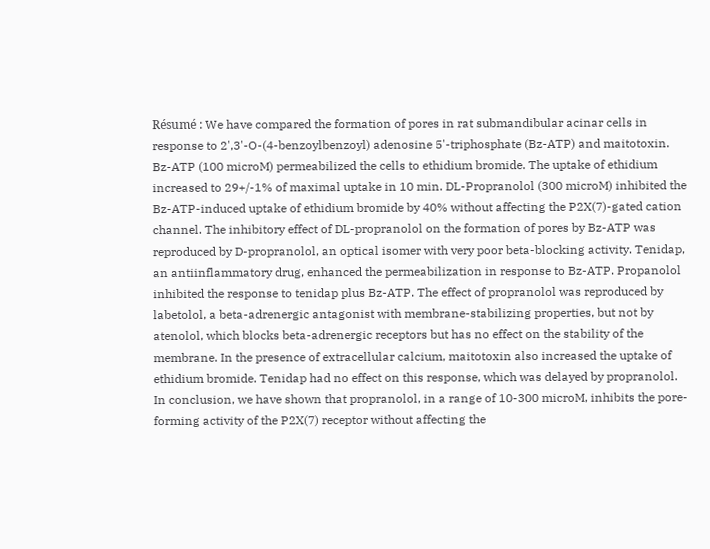Résumé : We have compared the formation of pores in rat submandibular acinar cells in response to 2',3'-O-(4-benzoylbenzoyl) adenosine 5'-triphosphate (Bz-ATP) and maitotoxin. Bz-ATP (100 microM) permeabilized the cells to ethidium bromide. The uptake of ethidium increased to 29+/-1% of maximal uptake in 10 min. DL-Propranolol (300 microM) inhibited the Bz-ATP-induced uptake of ethidium bromide by 40% without affecting the P2X(7)-gated cation channel. The inhibitory effect of DL-propranolol on the formation of pores by Bz-ATP was reproduced by D-propranolol, an optical isomer with very poor beta-blocking activity. Tenidap, an antiinflammatory drug, enhanced the permeabilization in response to Bz-ATP. Propanolol inhibited the response to tenidap plus Bz-ATP. The effect of propranolol was reproduced by labetolol, a beta-adrenergic antagonist with membrane-stabilizing properties, but not by atenolol, which blocks beta-adrenergic receptors but has no effect on the stability of the membrane. In the presence of extracellular calcium, maitotoxin also increased the uptake of ethidium bromide. Tenidap had no effect on this response, which was delayed by propranolol. In conclusion, we have shown that propranolol, in a range of 10-300 microM, inhibits the pore-forming activity of the P2X(7) receptor without affecting the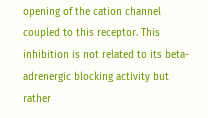opening of the cation channel coupled to this receptor. This inhibition is not related to its beta-adrenergic blocking activity but rather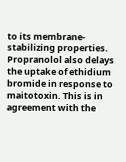to its membrane-stabilizing properties. Propranolol also delays the uptake of ethidium bromide in response to maitotoxin. This is in agreement with the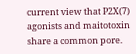current view that P2X(7) agonists and maitotoxin share a common pore.